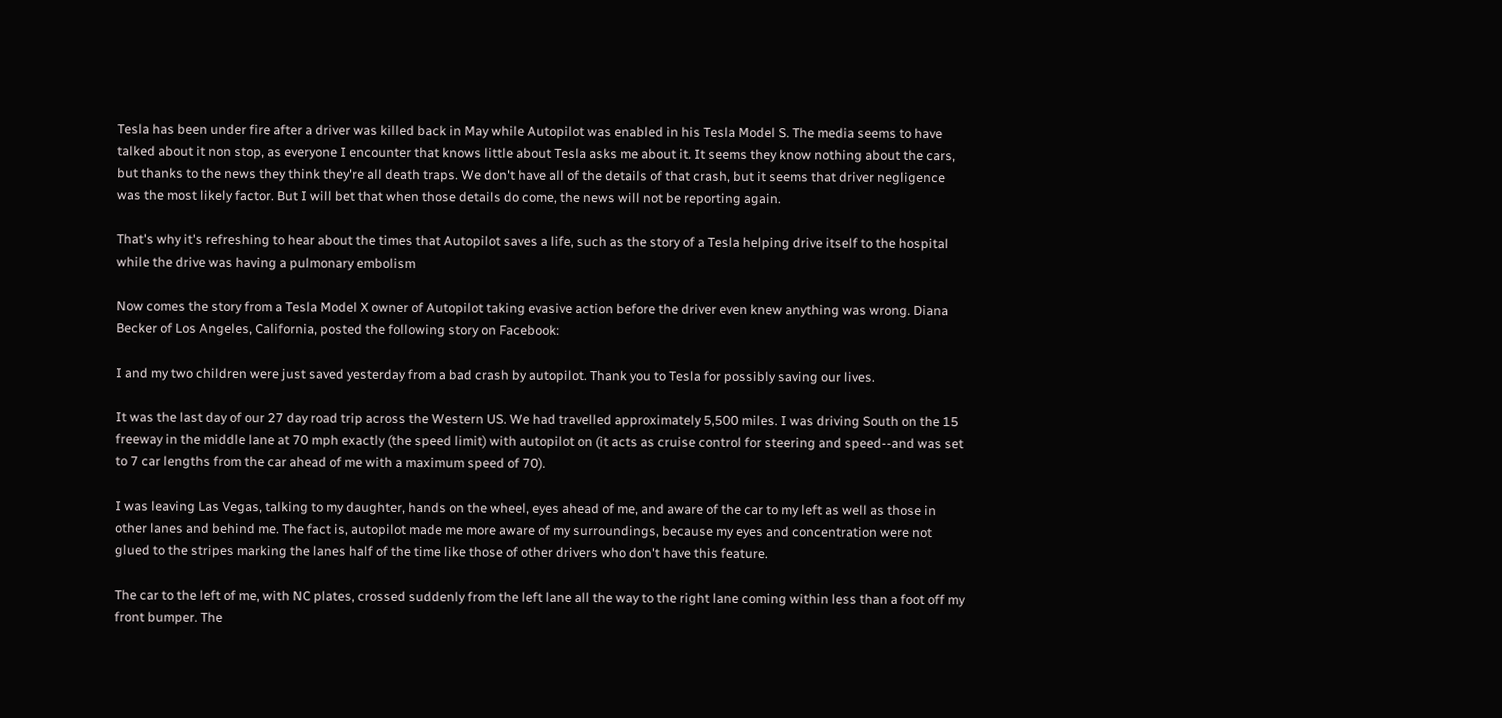Tesla has been under fire after a driver was killed back in May while Autopilot was enabled in his Tesla Model S. The media seems to have talked about it non stop, as everyone I encounter that knows little about Tesla asks me about it. It seems they know nothing about the cars, but thanks to the news they think they're all death traps. We don't have all of the details of that crash, but it seems that driver negligence was the most likely factor. But I will bet that when those details do come, the news will not be reporting again.

That's why it's refreshing to hear about the times that Autopilot saves a life, such as the story of a Tesla helping drive itself to the hospital while the drive was having a pulmonary embolism

Now comes the story from a Tesla Model X owner of Autopilot taking evasive action before the driver even knew anything was wrong. Diana Becker of Los Angeles, California, posted the following story on Facebook:

I and my two children were just saved yesterday from a bad crash by autopilot. Thank you to Tesla for possibly saving our lives.

It was the last day of our 27 day road trip across the Western US. We had travelled approximately 5,500 miles. I was driving South on the 15 freeway in the middle lane at 70 mph exactly (the speed limit) with autopilot on (it acts as cruise control for steering and speed--and was set to 7 car lengths from the car ahead of me with a maximum speed of 70).

I was leaving Las Vegas, talking to my daughter, hands on the wheel, eyes ahead of me, and aware of the car to my left as well as those in other lanes and behind me. The fact is, autopilot made me more aware of my surroundings, because my eyes and concentration were not glued to the stripes marking the lanes half of the time like those of other drivers who don't have this feature.

The car to the left of me, with NC plates, crossed suddenly from the left lane all the way to the right lane coming within less than a foot off my front bumper. The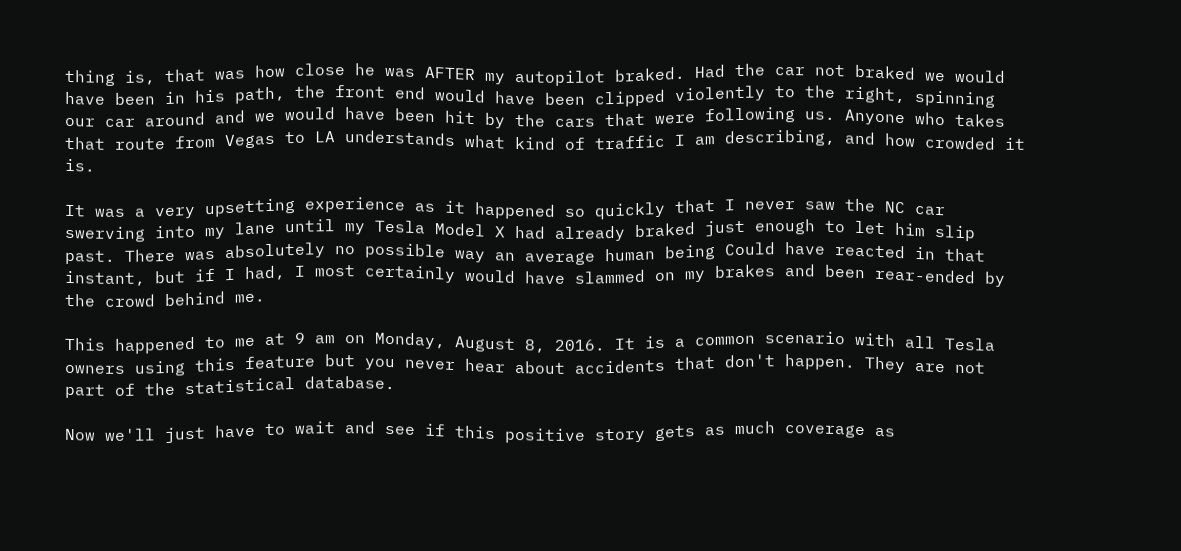thing is, that was how close he was AFTER my autopilot braked. Had the car not braked we would have been in his path, the front end would have been clipped violently to the right, spinning our car around and we would have been hit by the cars that were following us. Anyone who takes that route from Vegas to LA understands what kind of traffic I am describing, and how crowded it is.

It was a very upsetting experience as it happened so quickly that I never saw the NC car swerving into my lane until my Tesla Model X had already braked just enough to let him slip past. There was absolutely no possible way an average human being Could have reacted in that instant, but if I had, I most certainly would have slammed on my brakes and been rear-ended by the crowd behind me.

This happened to me at 9 am on Monday, August 8, 2016. It is a common scenario with all Tesla owners using this feature but you never hear about accidents that don't happen. They are not part of the statistical database.

Now we'll just have to wait and see if this positive story gets as much coverage as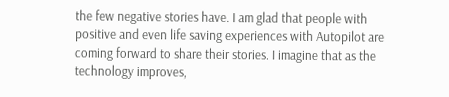the few negative stories have. I am glad that people with positive and even life saving experiences with Autopilot are coming forward to share their stories. I imagine that as the technology improves,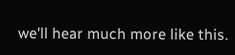we'll hear much more like this.